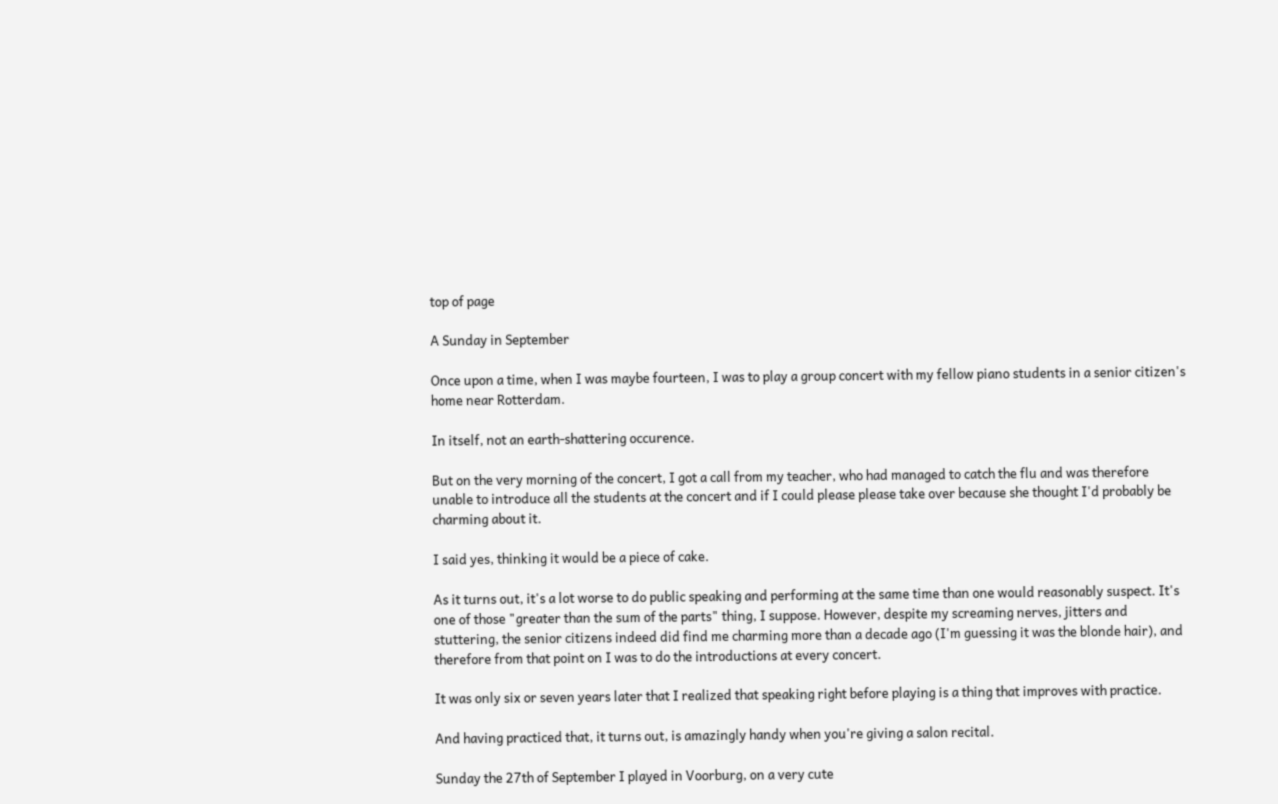top of page

A Sunday in September

Once upon a time, when I was maybe fourteen, I was to play a group concert with my fellow piano students in a senior citizen's home near Rotterdam.

In itself, not an earth-shattering occurence.

But on the very morning of the concert, I got a call from my teacher, who had managed to catch the flu and was therefore unable to introduce all the students at the concert and if I could please please take over because she thought I'd probably be charming about it.

I said yes, thinking it would be a piece of cake.

As it turns out, it's a lot worse to do public speaking and performing at the same time than one would reasonably suspect. It's one of those "greater than the sum of the parts" thing, I suppose. However, despite my screaming nerves, jitters and stuttering, the senior citizens indeed did find me charming more than a decade ago (I'm guessing it was the blonde hair), and therefore from that point on I was to do the introductions at every concert.

It was only six or seven years later that I realized that speaking right before playing is a thing that improves with practice.

And having practiced that, it turns out, is amazingly handy when you're giving a salon recital.

Sunday the 27th of September I played in Voorburg, on a very cute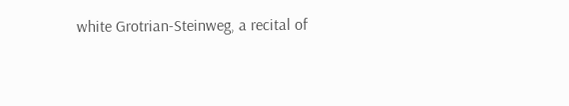white Grotrian-Steinweg, a recital of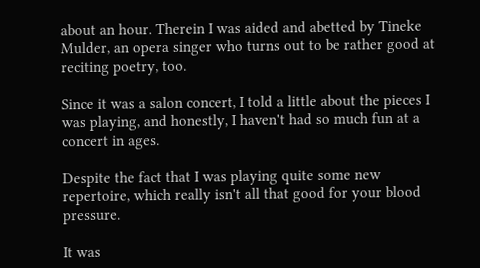about an hour. Therein I was aided and abetted by Tineke Mulder, an opera singer who turns out to be rather good at reciting poetry, too.

Since it was a salon concert, I told a little about the pieces I was playing, and honestly, I haven't had so much fun at a concert in ages.

Despite the fact that I was playing quite some new repertoire, which really isn't all that good for your blood pressure.

It was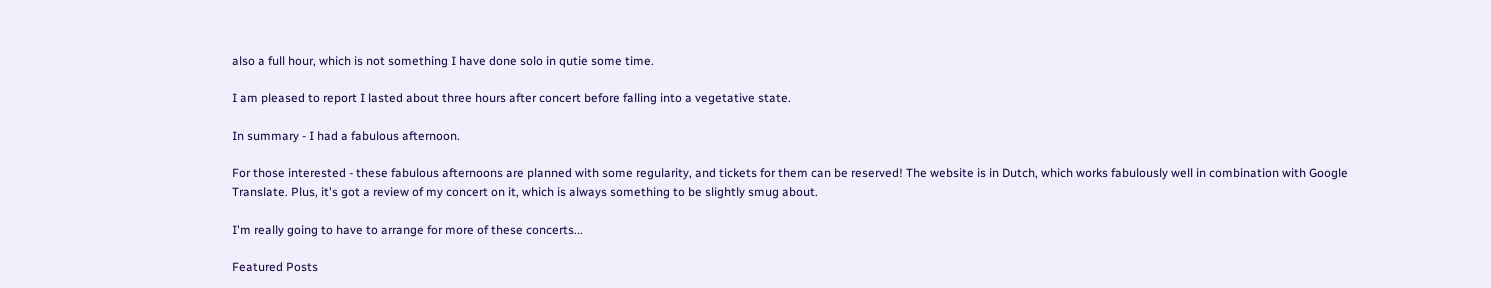also a full hour, which is not something I have done solo in qutie some time.

I am pleased to report I lasted about three hours after concert before falling into a vegetative state.

In summary - I had a fabulous afternoon.

For those interested - these fabulous afternoons are planned with some regularity, and tickets for them can be reserved! The website is in Dutch, which works fabulously well in combination with Google Translate. Plus, it's got a review of my concert on it, which is always something to be slightly smug about.

I'm really going to have to arrange for more of these concerts...

Featured Posts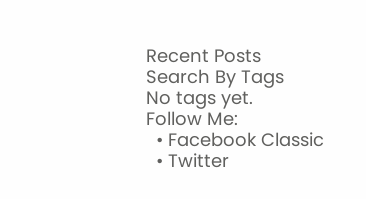Recent Posts
Search By Tags
No tags yet.
Follow Me:
  • Facebook Classic
  • Twitter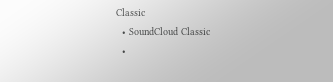Classic
  • SoundCloud Classic
  •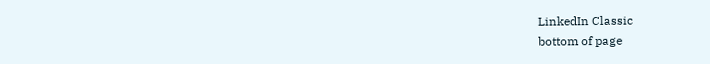LinkedIn Classic
bottom of page